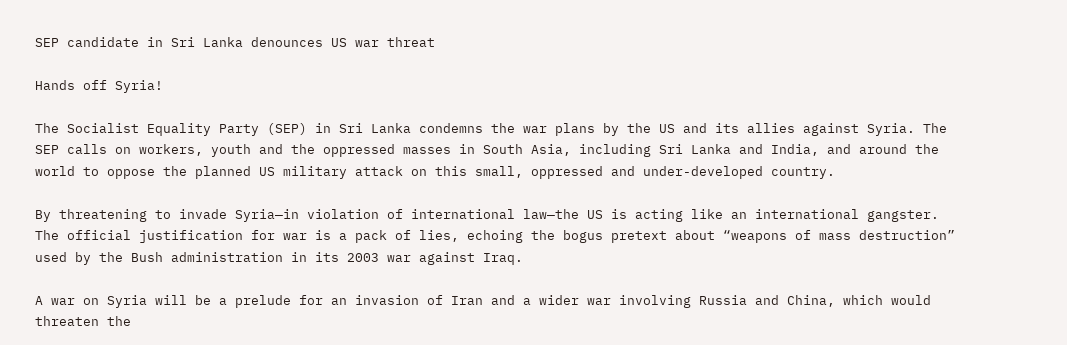SEP candidate in Sri Lanka denounces US war threat

Hands off Syria!

The Socialist Equality Party (SEP) in Sri Lanka condemns the war plans by the US and its allies against Syria. The SEP calls on workers, youth and the oppressed masses in South Asia, including Sri Lanka and India, and around the world to oppose the planned US military attack on this small, oppressed and under-developed country.

By threatening to invade Syria—in violation of international law—the US is acting like an international gangster. The official justification for war is a pack of lies, echoing the bogus pretext about “weapons of mass destruction” used by the Bush administration in its 2003 war against Iraq.

A war on Syria will be a prelude for an invasion of Iran and a wider war involving Russia and China, which would threaten the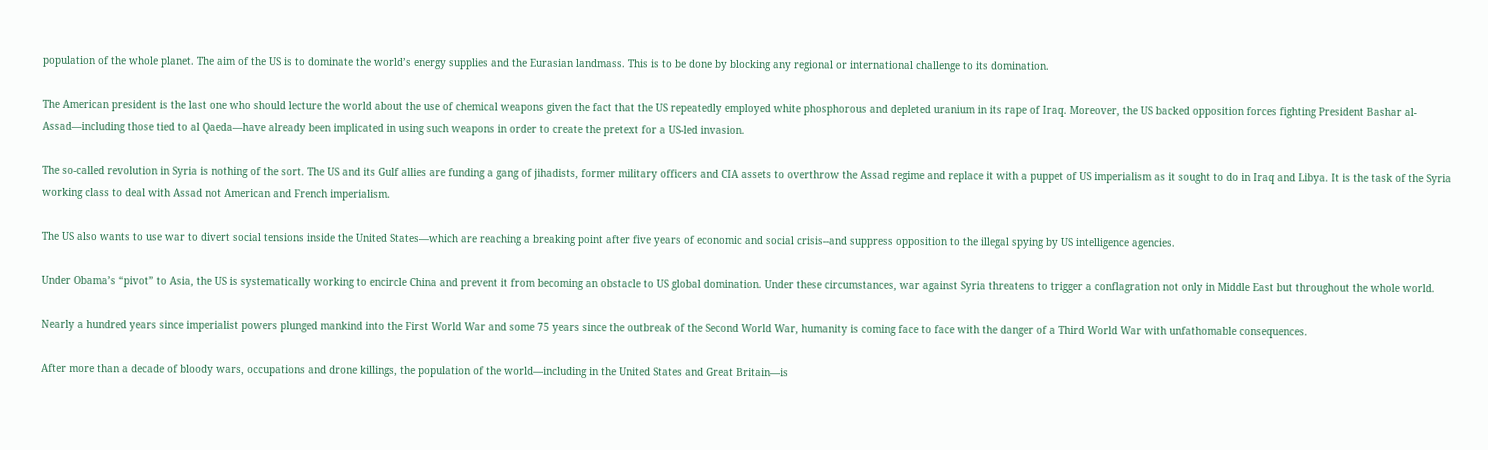population of the whole planet. The aim of the US is to dominate the world’s energy supplies and the Eurasian landmass. This is to be done by blocking any regional or international challenge to its domination.

The American president is the last one who should lecture the world about the use of chemical weapons given the fact that the US repeatedly employed white phosphorous and depleted uranium in its rape of Iraq. Moreover, the US backed opposition forces fighting President Bashar al-Assad—including those tied to al Qaeda—have already been implicated in using such weapons in order to create the pretext for a US-led invasion.

The so-called revolution in Syria is nothing of the sort. The US and its Gulf allies are funding a gang of jihadists, former military officers and CIA assets to overthrow the Assad regime and replace it with a puppet of US imperialism as it sought to do in Iraq and Libya. It is the task of the Syria working class to deal with Assad not American and French imperialism.

The US also wants to use war to divert social tensions inside the United States—which are reaching a breaking point after five years of economic and social crisis--and suppress opposition to the illegal spying by US intelligence agencies.

Under Obama’s “pivot” to Asia, the US is systematically working to encircle China and prevent it from becoming an obstacle to US global domination. Under these circumstances, war against Syria threatens to trigger a conflagration not only in Middle East but throughout the whole world.

Nearly a hundred years since imperialist powers plunged mankind into the First World War and some 75 years since the outbreak of the Second World War, humanity is coming face to face with the danger of a Third World War with unfathomable consequences.

After more than a decade of bloody wars, occupations and drone killings, the population of the world—including in the United States and Great Britain—is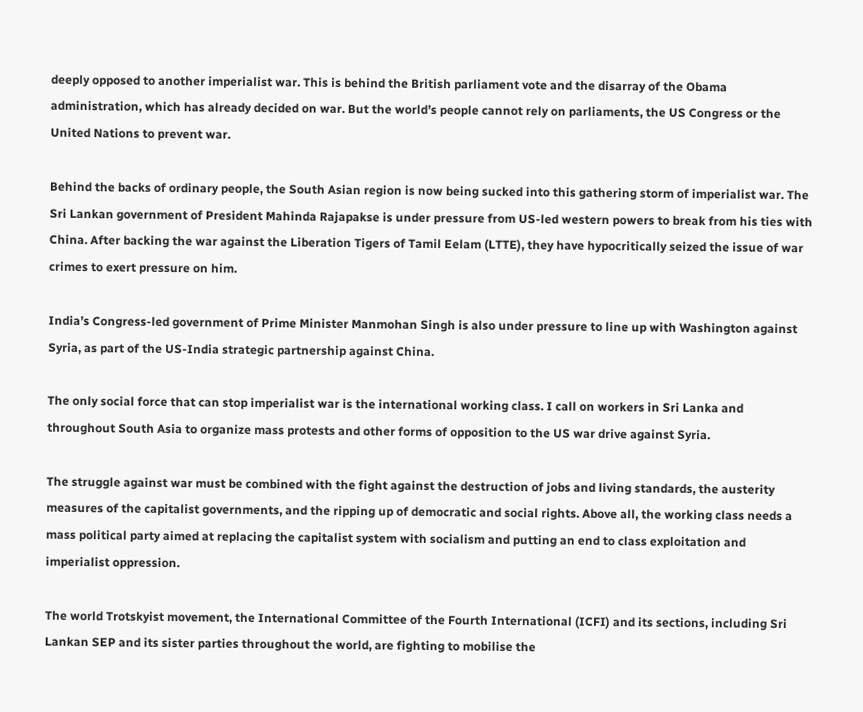deeply opposed to another imperialist war. This is behind the British parliament vote and the disarray of the Obama administration, which has already decided on war. But the world’s people cannot rely on parliaments, the US Congress or the United Nations to prevent war.

Behind the backs of ordinary people, the South Asian region is now being sucked into this gathering storm of imperialist war. The Sri Lankan government of President Mahinda Rajapakse is under pressure from US-led western powers to break from his ties with China. After backing the war against the Liberation Tigers of Tamil Eelam (LTTE), they have hypocritically seized the issue of war crimes to exert pressure on him.

India’s Congress-led government of Prime Minister Manmohan Singh is also under pressure to line up with Washington against Syria, as part of the US-India strategic partnership against China.

The only social force that can stop imperialist war is the international working class. I call on workers in Sri Lanka and throughout South Asia to organize mass protests and other forms of opposition to the US war drive against Syria.

The struggle against war must be combined with the fight against the destruction of jobs and living standards, the austerity measures of the capitalist governments, and the ripping up of democratic and social rights. Above all, the working class needs a mass political party aimed at replacing the capitalist system with socialism and putting an end to class exploitation and imperialist oppression.

The world Trotskyist movement, the International Committee of the Fourth International (ICFI) and its sections, including Sri Lankan SEP and its sister parties throughout the world, are fighting to mobilise the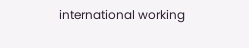international working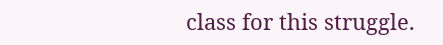class for this struggle.